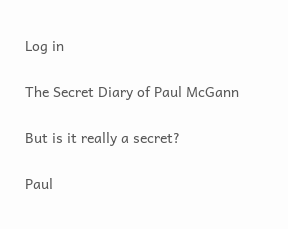Log in

The Secret Diary of Paul McGann

But is it really a secret?

Paul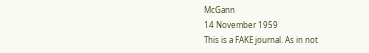McGann
14 November 1959
This is a FAKE journal. As in not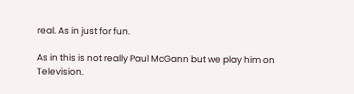real. As in just for fun.

As in this is not really Paul McGann but we play him on Television.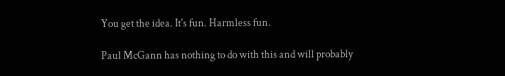You get the idea. It's fun. Harmless fun.

Paul McGann has nothing to do with this and will probably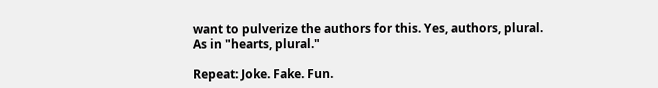want to pulverize the authors for this. Yes, authors, plural. As in "hearts, plural."

Repeat: Joke. Fake. Fun.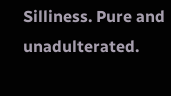Silliness. Pure and unadulterated.